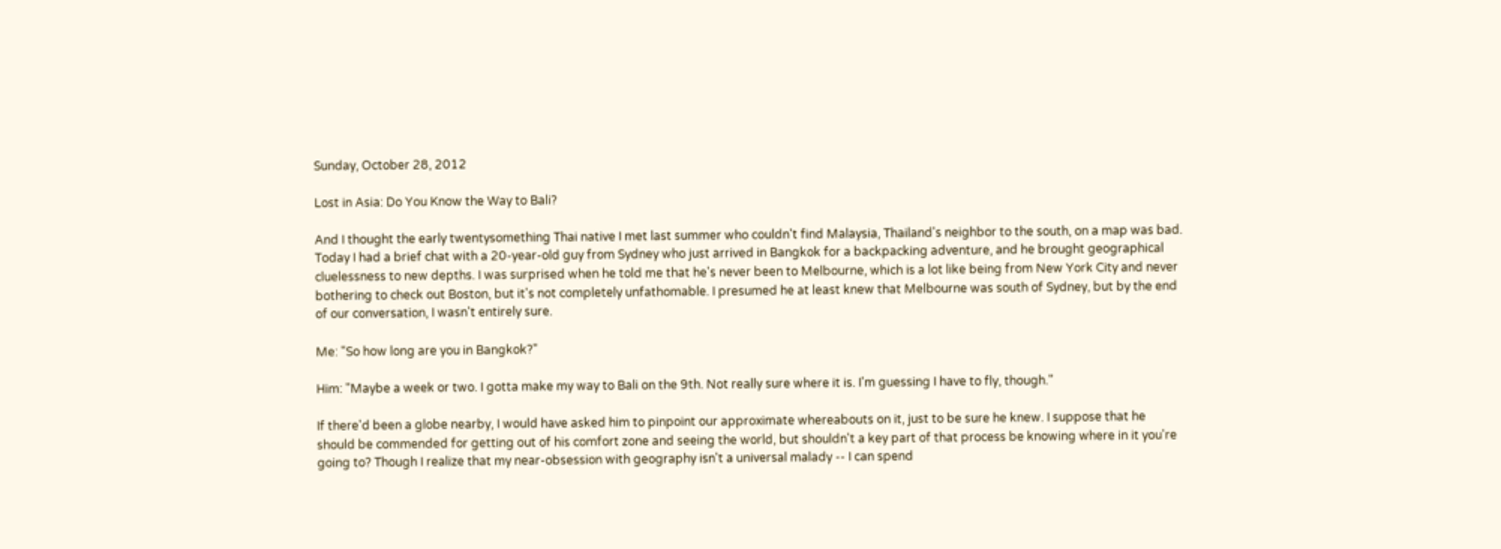Sunday, October 28, 2012

Lost in Asia: Do You Know the Way to Bali?

And I thought the early twentysomething Thai native I met last summer who couldn't find Malaysia, Thailand's neighbor to the south, on a map was bad. Today I had a brief chat with a 20-year-old guy from Sydney who just arrived in Bangkok for a backpacking adventure, and he brought geographical cluelessness to new depths. I was surprised when he told me that he's never been to Melbourne, which is a lot like being from New York City and never bothering to check out Boston, but it's not completely unfathomable. I presumed he at least knew that Melbourne was south of Sydney, but by the end of our conversation, I wasn't entirely sure.

Me: "So how long are you in Bangkok?"

Him: "Maybe a week or two. I gotta make my way to Bali on the 9th. Not really sure where it is. I'm guessing I have to fly, though."

If there'd been a globe nearby, I would have asked him to pinpoint our approximate whereabouts on it, just to be sure he knew. I suppose that he should be commended for getting out of his comfort zone and seeing the world, but shouldn't a key part of that process be knowing where in it you're going to? Though I realize that my near-obsession with geography isn't a universal malady -- I can spend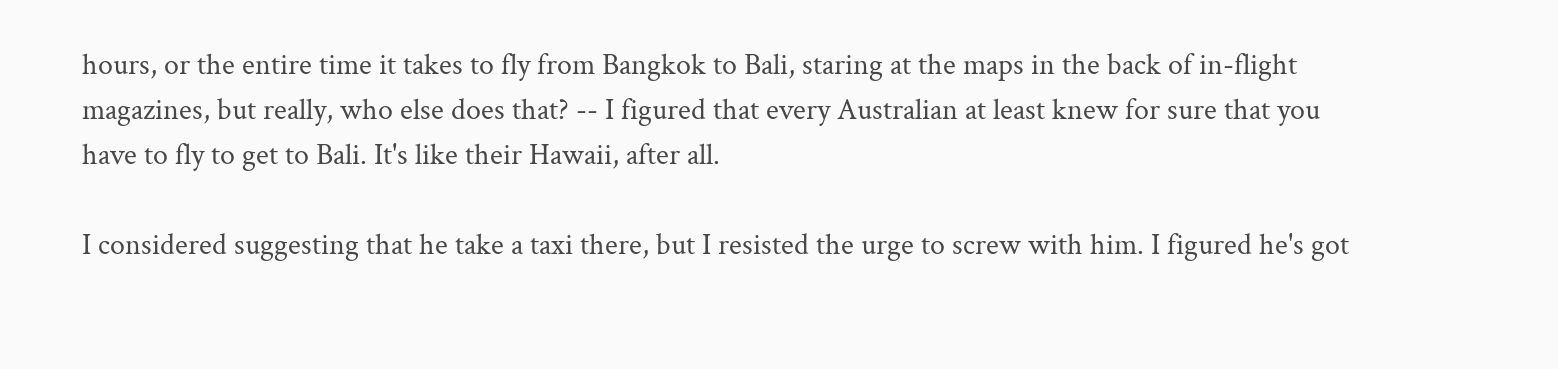hours, or the entire time it takes to fly from Bangkok to Bali, staring at the maps in the back of in-flight magazines, but really, who else does that? -- I figured that every Australian at least knew for sure that you have to fly to get to Bali. It's like their Hawaii, after all.

I considered suggesting that he take a taxi there, but I resisted the urge to screw with him. I figured he's got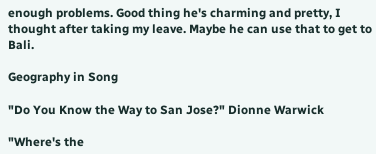enough problems. Good thing he's charming and pretty, I thought after taking my leave. Maybe he can use that to get to Bali.

Geography in Song

"Do You Know the Way to San Jose?" Dionne Warwick

"Where's the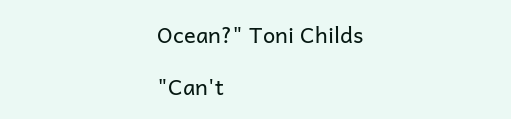Ocean?" Toni Childs

"Can't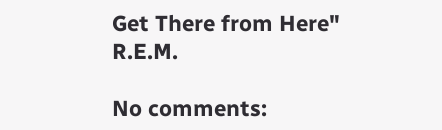Get There from Here" R.E.M.

No comments: